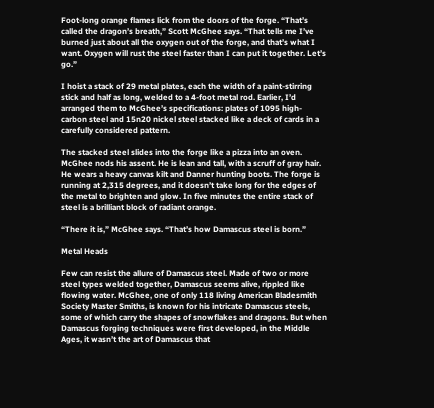Foot-long orange flames lick from the doors of the forge. “That’s called the dragon’s breath,” Scott McGhee says. “That tells me I’ve burned just about all the oxygen out of the forge, and that’s what I want. Oxygen will rust the steel faster than I can put it together. Let’s go.”

I hoist a stack of 29 metal plates, each the width of a paint-stirring stick and half as long, welded to a 4-foot metal rod. Earlier, I’d arranged them to McGhee’s specifications: plates of 1095 high-carbon steel and 15n20 nickel steel stacked like a deck of cards in a carefully considered pattern.

The stacked steel slides into the forge like a pizza into an oven. McGhee nods his assent. He is lean and tall, with a scruff of gray hair. He wears a heavy canvas kilt and Danner hunting boots. The forge is running at 2,315 degrees, and it doesn’t take long for the edges of the metal to brighten and glow. In five minutes the entire stack of steel is a brilliant block of radiant orange.

“There it is,” McGhee says. “That’s how Damascus steel is born.”

Metal Heads

Few can resist the allure of Damascus steel. Made of two or more steel types welded together, Damascus seems alive, rippled like flowing water. McGhee, one of only 118 living American Bladesmith Society Master Smiths, is known for his intricate Damascus steels, some of which carry the shapes of snowflakes and dragons. But when Damascus forging techniques were first developed, in the Middle Ages, it wasn’t the art of Damascus that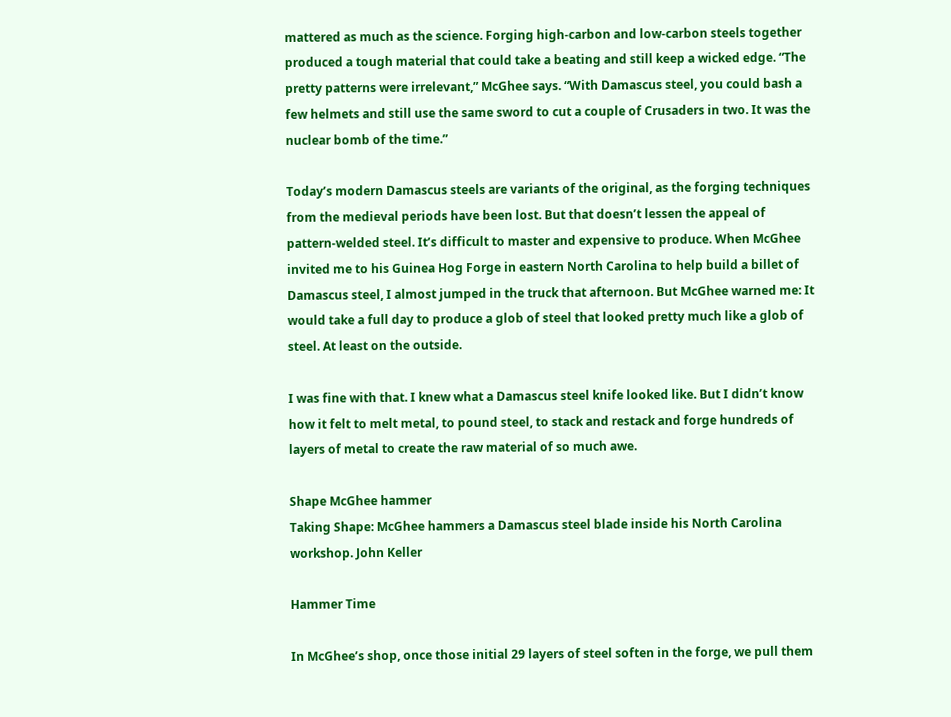mattered as much as the science. Forging high-carbon and low-carbon steels together produced a tough material that could take a beating and still keep a wicked edge. “The pretty patterns were irrelevant,” McGhee says. “With Damascus steel, you could bash a few helmets and still use the same sword to cut a couple of Crusaders in two. It was the nuclear bomb of the time.”

Today’s modern Damascus steels are variants of the original, as the forging techniques from the medieval periods have been lost. But that doesn’t lessen the appeal of pattern-welded steel. It’s difficult to master and expensive to produce. When McGhee invited me to his Guinea Hog Forge in eastern North Carolina to help build a billet of Damascus steel, I almost jumped in the truck that afternoon. But McGhee warned me: It would take a full day to produce a glob of steel that looked pretty much like a glob of steel. At least on the outside.

I was fine with that. I knew what a Damascus steel knife looked like. But I didn’t know how it felt to melt metal, to pound steel, to stack and restack and forge hundreds of layers of metal to create the raw material of so much awe.

Shape McGhee hammer
Taking Shape: McGhee hammers a Damascus steel blade inside his North Carolina workshop. John Keller

Hammer Time

In McGhee’s shop, once those initial 29 layers of steel soften in the forge, we pull them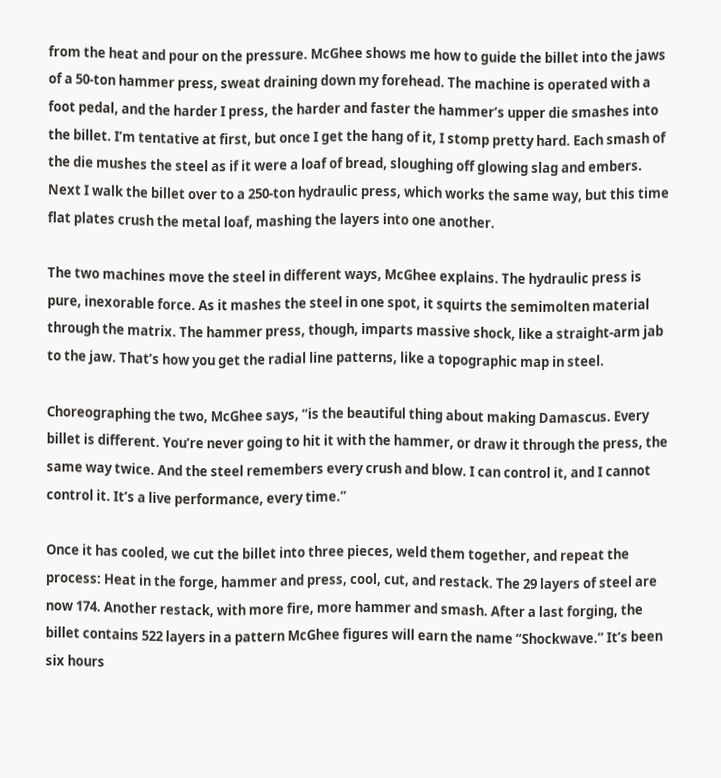from the heat and pour on the pressure. McGhee shows me how to guide the billet into the jaws of a 50-ton hammer press, sweat draining down my forehead. The machine is operated with a foot pedal, and the harder I press, the harder and faster the hammer’s upper die smashes into the billet. I’m tentative at first, but once I get the hang of it, I stomp pretty hard. Each smash of the die mushes the steel as if it were a loaf of bread, sloughing off glowing slag and embers. Next I walk the billet over to a 250-ton hydraulic press, which works the same way, but this time flat plates crush the metal loaf, mashing the layers into one another.

The two machines move the steel in different ways, McGhee explains. The hydraulic press is pure, inexorable force. As it mashes the steel in one spot, it squirts the semimolten material through the matrix. The hammer press, though, imparts massive shock, like a straight-arm jab to the jaw. That’s how you get the radial line patterns, like a topographic map in steel.

Choreographing the two, McGhee says, “is the beautiful thing about making Damascus. Every billet is different. You’re never going to hit it with the hammer, or draw it through the press, the same way twice. And the steel remembers every crush and blow. I can control it, and I cannot control it. It’s a live performance, every time.”

Once it has cooled, we cut the billet into three pieces, weld them together, and repeat the process: Heat in the forge, hammer and press, cool, cut, and restack. The 29 layers of steel are now 174. Another restack, with more fire, more hammer and smash. After a last forging, the billet contains 522 layers in a pattern McGhee figures will earn the name “Shockwave.” It’s been six hours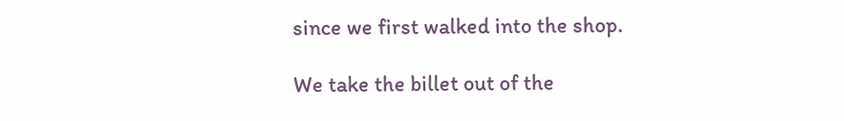since we first walked into the shop.

We take the billet out of the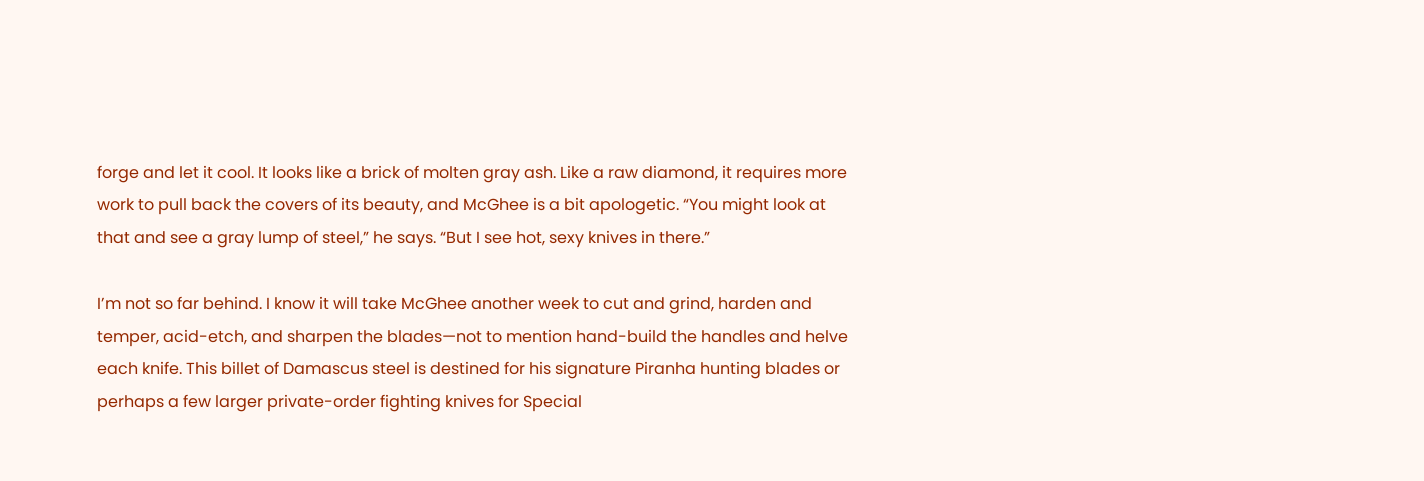forge and let it cool. It looks like a brick of molten gray ash. Like a raw diamond, it requires more work to pull back the covers of its beauty, and McGhee is a bit apologetic. “You might look at that and see a gray lump of steel,” he says. “But I see hot, sexy knives in there.”

I’m not so far behind. I know it will take McGhee another week to cut and grind, harden and temper, acid-etch, and sharpen the blades—not to mention hand-build the handles and helve each knife. This billet of Damascus steel is destined for his signature Piranha hunting blades or perhaps a few larger private-order fighting knives for Special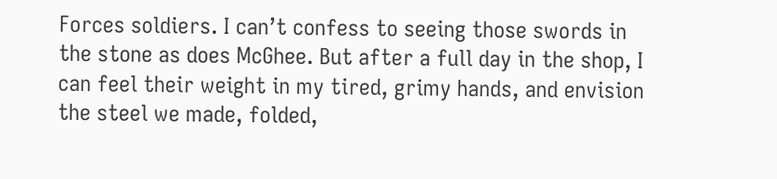Forces soldiers. I can’t confess to seeing those swords in the stone as does McGhee. But after a full day in the shop, I can feel their weight in my tired, grimy hands, and envision the steel we made, folded,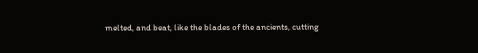melted, and beat, like the blades of the ancients, cutting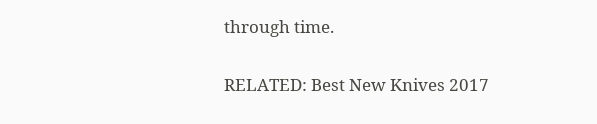through time.

RELATED: Best New Knives 2017